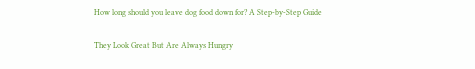How long should you leave dog food down for? A Step-by-Step Guide

They Look Great But Are Always Hungry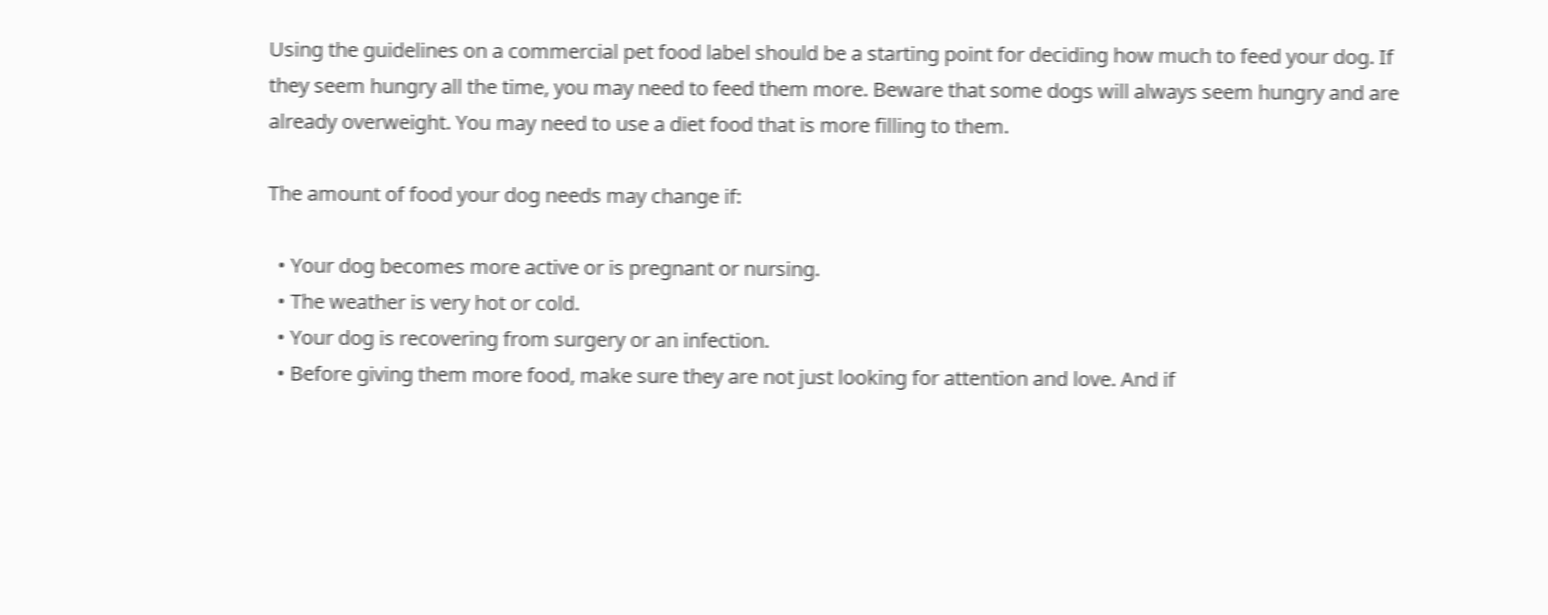Using the guidelines on a commercial pet food label should be a starting point for deciding how much to feed your dog. If they seem hungry all the time, you may need to feed them more. Beware that some dogs will always seem hungry and are already overweight. You may need to use a diet food that is more filling to them.

The amount of food your dog needs may change if:

  • Your dog becomes more active or is pregnant or nursing.
  • The weather is very hot or cold.
  • Your dog is recovering from surgery or an infection.
  • Before giving them more food, make sure they are not just looking for attention and love. And if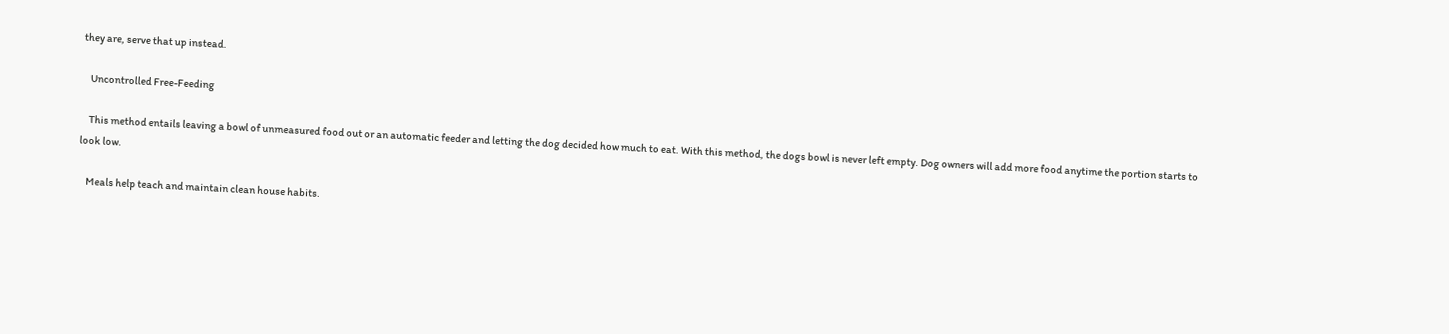they are, serve that up instead.

    Uncontrolled Free-Feeding

    This method entails leaving a bowl of unmeasured food out or an automatic feeder and letting the dog decided how much to eat. With this method, the dogs bowl is never left empty. Dog owners will add more food anytime the portion starts to look low.

    Meals help teach and maintain clean house habits.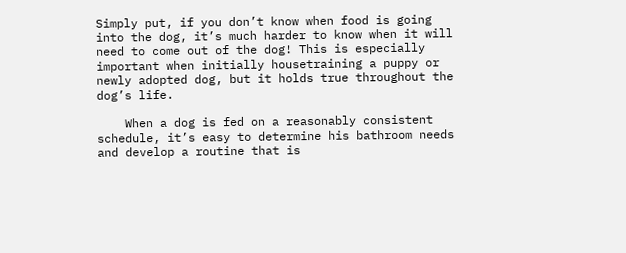Simply put, if you don’t know when food is going into the dog, it’s much harder to know when it will need to come out of the dog! This is especially important when initially housetraining a puppy or newly adopted dog, but it holds true throughout the dog’s life.

    When a dog is fed on a reasonably consistent schedule, it’s easy to determine his bathroom needs and develop a routine that is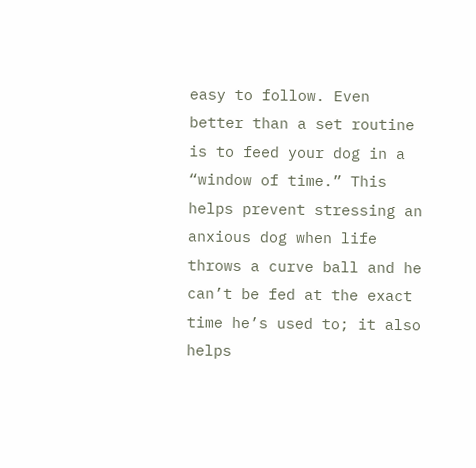easy to follow. Even better than a set routine is to feed your dog in a “window of time.” This helps prevent stressing an anxious dog when life throws a curve ball and he can’t be fed at the exact time he’s used to; it also helps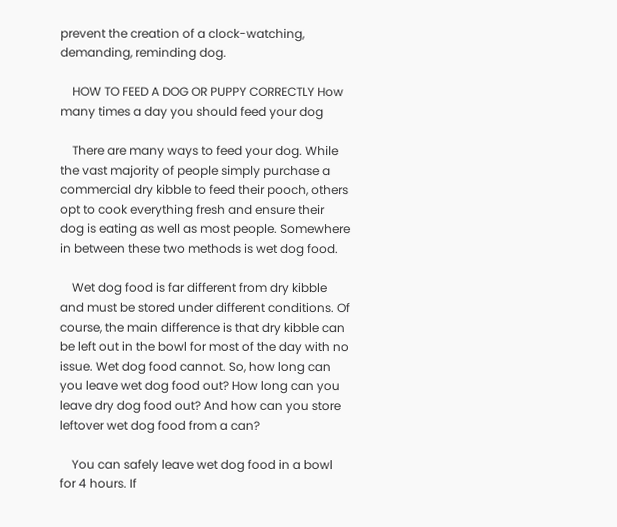prevent the creation of a clock-watching, demanding, reminding dog.

    HOW TO FEED A DOG OR PUPPY CORRECTLY How many times a day you should feed your dog

    There are many ways to feed your dog. While the vast majority of people simply purchase a commercial dry kibble to feed their pooch, others opt to cook everything fresh and ensure their dog is eating as well as most people. Somewhere in between these two methods is wet dog food.

    Wet dog food is far different from dry kibble and must be stored under different conditions. Of course, the main difference is that dry kibble can be left out in the bowl for most of the day with no issue. Wet dog food cannot. So, how long can you leave wet dog food out? How long can you leave dry dog food out? And how can you store leftover wet dog food from a can?

    You can safely leave wet dog food in a bowl for 4 hours. If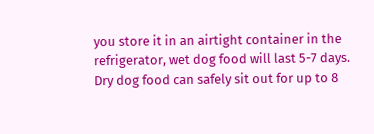you store it in an airtight container in the refrigerator, wet dog food will last 5-7 days. Dry dog food can safely sit out for up to 8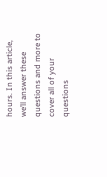hours. In this article, we’ll answer these questions and more to cover all of your questions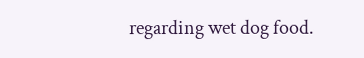regarding wet dog food.